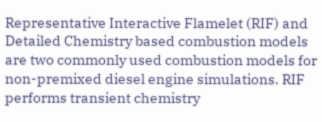Representative Interactive Flamelet (RIF) and Detailed Chemistry based combustion models are two commonly used combustion models for non-premixed diesel engine simulations. RIF performs transient chemistry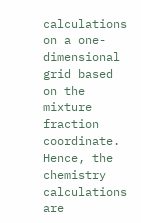calculations on a one-dimensional grid based on the mixture fraction coordinate. Hence, the chemistry calculations are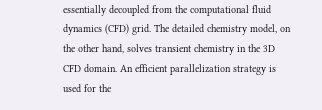essentially decoupled from the computational fluid dynamics (CFD) grid. The detailed chemistry model, on the other hand, solves transient chemistry in the 3D CFD domain. An efficient parallelization strategy is used for the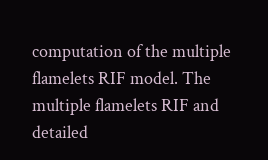computation of the multiple flamelets RIF model. The multiple flamelets RIF and detailed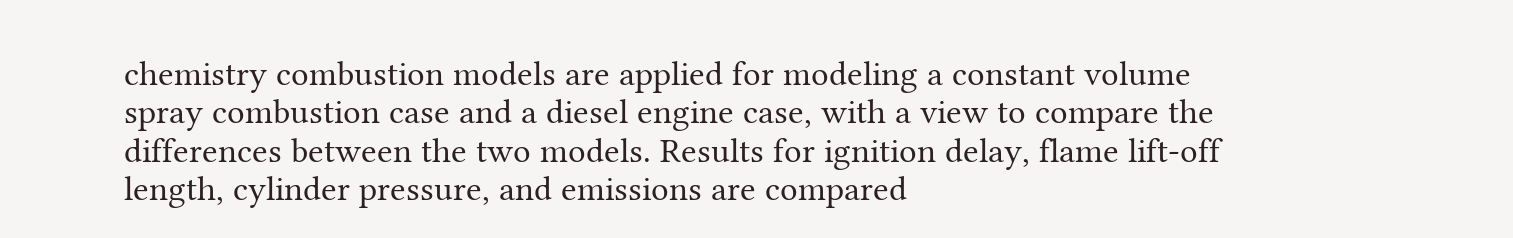chemistry combustion models are applied for modeling a constant volume spray combustion case and a diesel engine case, with a view to compare the differences between the two models. Results for ignition delay, flame lift-off length, cylinder pressure, and emissions are compared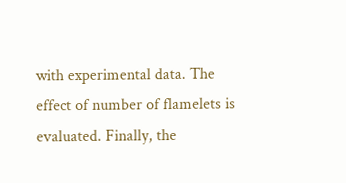with experimental data. The effect of number of flamelets is evaluated. Finally, the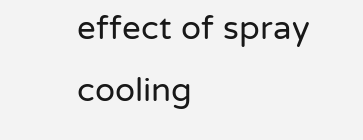effect of spray cooling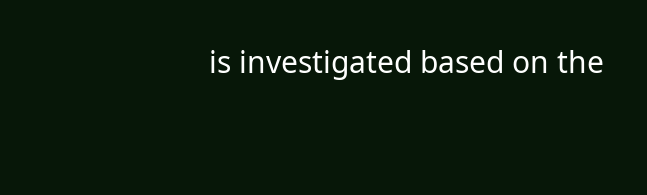is investigated based on the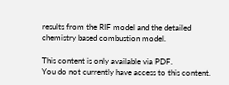results from the RIF model and the detailed chemistry based combustion model.

This content is only available via PDF.
You do not currently have access to this content.